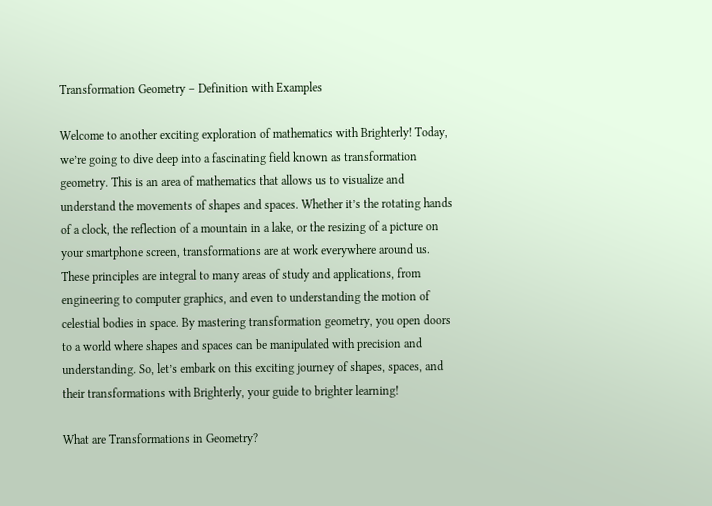Transformation Geometry – Definition with Examples

Welcome to another exciting exploration of mathematics with Brighterly! Today, we’re going to dive deep into a fascinating field known as transformation geometry. This is an area of mathematics that allows us to visualize and understand the movements of shapes and spaces. Whether it’s the rotating hands of a clock, the reflection of a mountain in a lake, or the resizing of a picture on your smartphone screen, transformations are at work everywhere around us. These principles are integral to many areas of study and applications, from engineering to computer graphics, and even to understanding the motion of celestial bodies in space. By mastering transformation geometry, you open doors to a world where shapes and spaces can be manipulated with precision and understanding. So, let’s embark on this exciting journey of shapes, spaces, and their transformations with Brighterly, your guide to brighter learning!

What are Transformations in Geometry?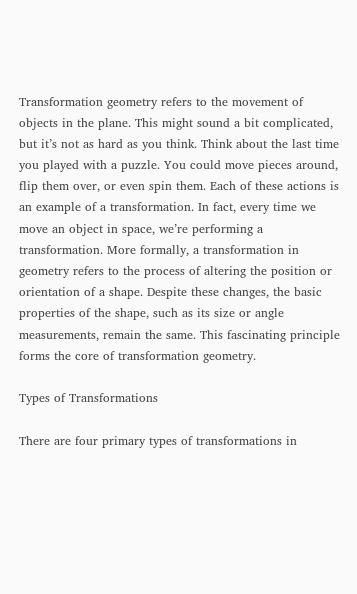Transformation geometry refers to the movement of objects in the plane. This might sound a bit complicated, but it’s not as hard as you think. Think about the last time you played with a puzzle. You could move pieces around, flip them over, or even spin them. Each of these actions is an example of a transformation. In fact, every time we move an object in space, we’re performing a transformation. More formally, a transformation in geometry refers to the process of altering the position or orientation of a shape. Despite these changes, the basic properties of the shape, such as its size or angle measurements, remain the same. This fascinating principle forms the core of transformation geometry.

Types of Transformations

There are four primary types of transformations in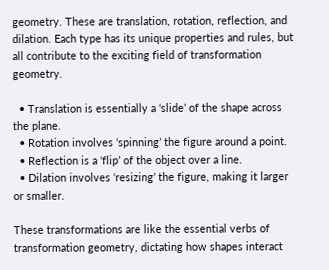geometry. These are translation, rotation, reflection, and dilation. Each type has its unique properties and rules, but all contribute to the exciting field of transformation geometry.

  • Translation is essentially a ‘slide’ of the shape across the plane.
  • Rotation involves ‘spinning’ the figure around a point.
  • Reflection is a ‘flip’ of the object over a line.
  • Dilation involves ‘resizing’ the figure, making it larger or smaller.

These transformations are like the essential verbs of transformation geometry, dictating how shapes interact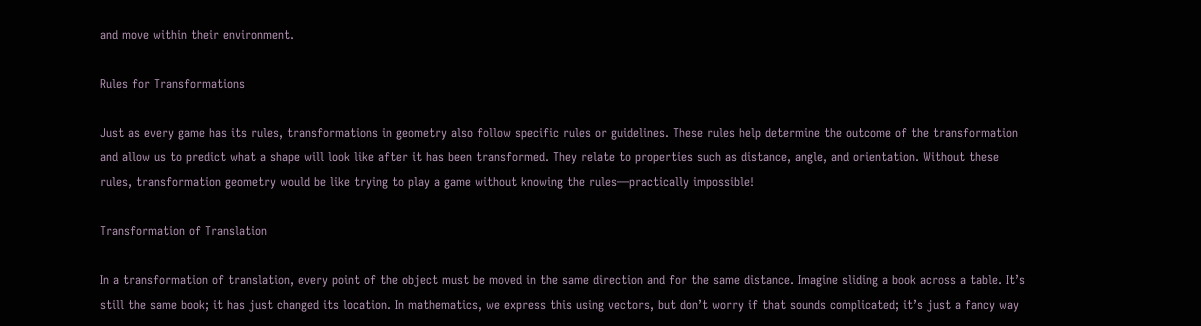and move within their environment.

Rules for Transformations

Just as every game has its rules, transformations in geometry also follow specific rules or guidelines. These rules help determine the outcome of the transformation and allow us to predict what a shape will look like after it has been transformed. They relate to properties such as distance, angle, and orientation. Without these rules, transformation geometry would be like trying to play a game without knowing the rules—practically impossible!

Transformation of Translation

In a transformation of translation, every point of the object must be moved in the same direction and for the same distance. Imagine sliding a book across a table. It’s still the same book; it has just changed its location. In mathematics, we express this using vectors, but don’t worry if that sounds complicated; it’s just a fancy way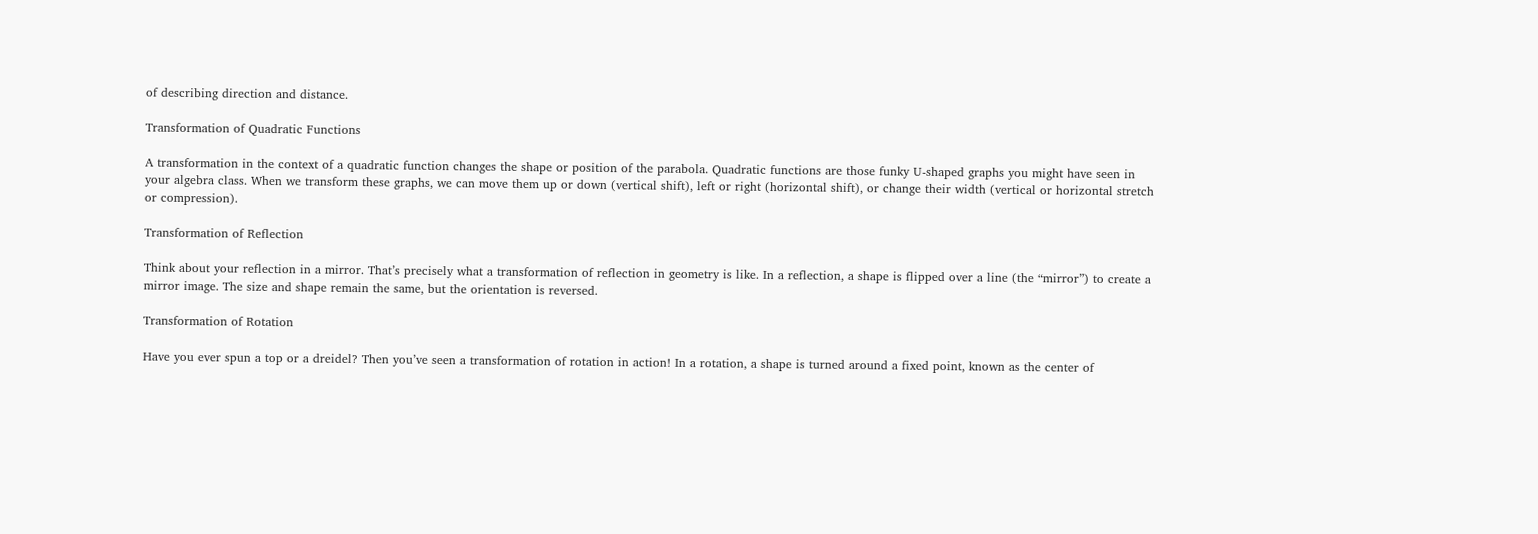of describing direction and distance.

Transformation of Quadratic Functions

A transformation in the context of a quadratic function changes the shape or position of the parabola. Quadratic functions are those funky U-shaped graphs you might have seen in your algebra class. When we transform these graphs, we can move them up or down (vertical shift), left or right (horizontal shift), or change their width (vertical or horizontal stretch or compression).

Transformation of Reflection

Think about your reflection in a mirror. That’s precisely what a transformation of reflection in geometry is like. In a reflection, a shape is flipped over a line (the “mirror”) to create a mirror image. The size and shape remain the same, but the orientation is reversed.

Transformation of Rotation

Have you ever spun a top or a dreidel? Then you’ve seen a transformation of rotation in action! In a rotation, a shape is turned around a fixed point, known as the center of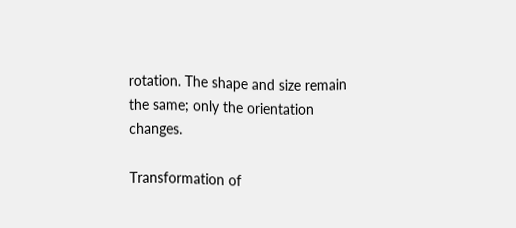rotation. The shape and size remain the same; only the orientation changes.

Transformation of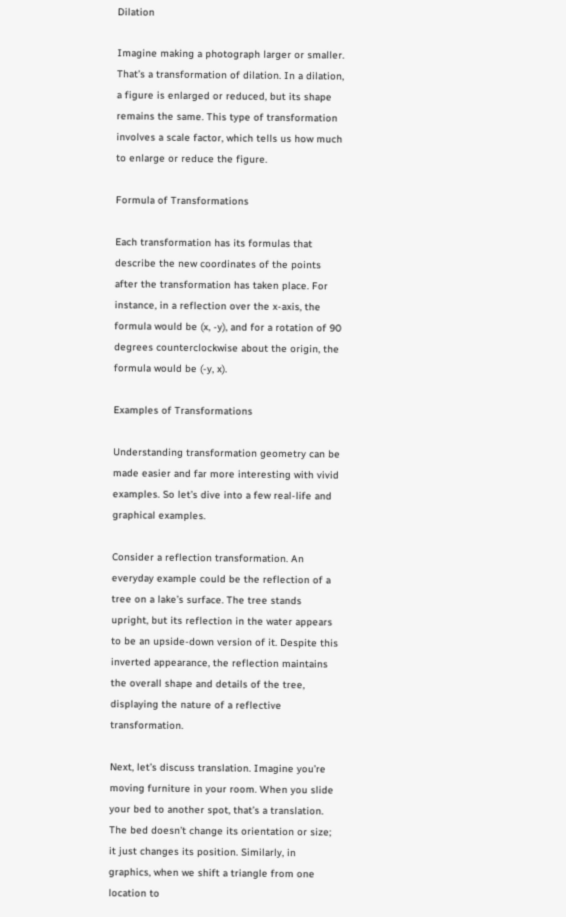Dilation

Imagine making a photograph larger or smaller. That’s a transformation of dilation. In a dilation, a figure is enlarged or reduced, but its shape remains the same. This type of transformation involves a scale factor, which tells us how much to enlarge or reduce the figure.

Formula of Transformations

Each transformation has its formulas that describe the new coordinates of the points after the transformation has taken place. For instance, in a reflection over the x-axis, the formula would be (x, -y), and for a rotation of 90 degrees counterclockwise about the origin, the formula would be (-y, x).

Examples of Transformations

Understanding transformation geometry can be made easier and far more interesting with vivid examples. So let’s dive into a few real-life and graphical examples.

Consider a reflection transformation. An everyday example could be the reflection of a tree on a lake’s surface. The tree stands upright, but its reflection in the water appears to be an upside-down version of it. Despite this inverted appearance, the reflection maintains the overall shape and details of the tree, displaying the nature of a reflective transformation.

Next, let’s discuss translation. Imagine you’re moving furniture in your room. When you slide your bed to another spot, that’s a translation. The bed doesn’t change its orientation or size; it just changes its position. Similarly, in graphics, when we shift a triangle from one location to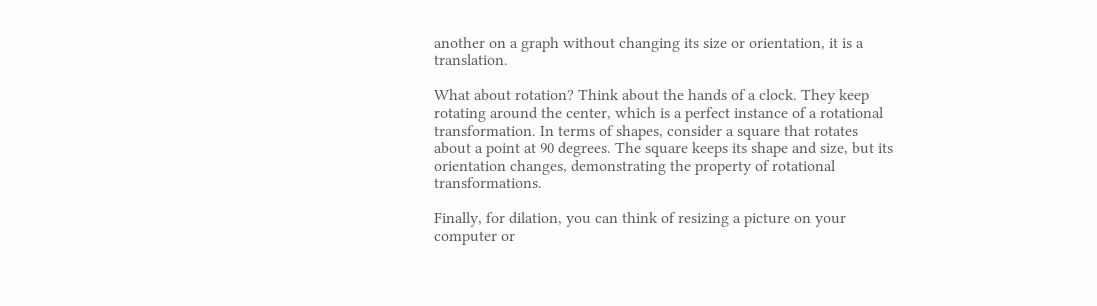another on a graph without changing its size or orientation, it is a translation.

What about rotation? Think about the hands of a clock. They keep rotating around the center, which is a perfect instance of a rotational transformation. In terms of shapes, consider a square that rotates about a point at 90 degrees. The square keeps its shape and size, but its orientation changes, demonstrating the property of rotational transformations.

Finally, for dilation, you can think of resizing a picture on your computer or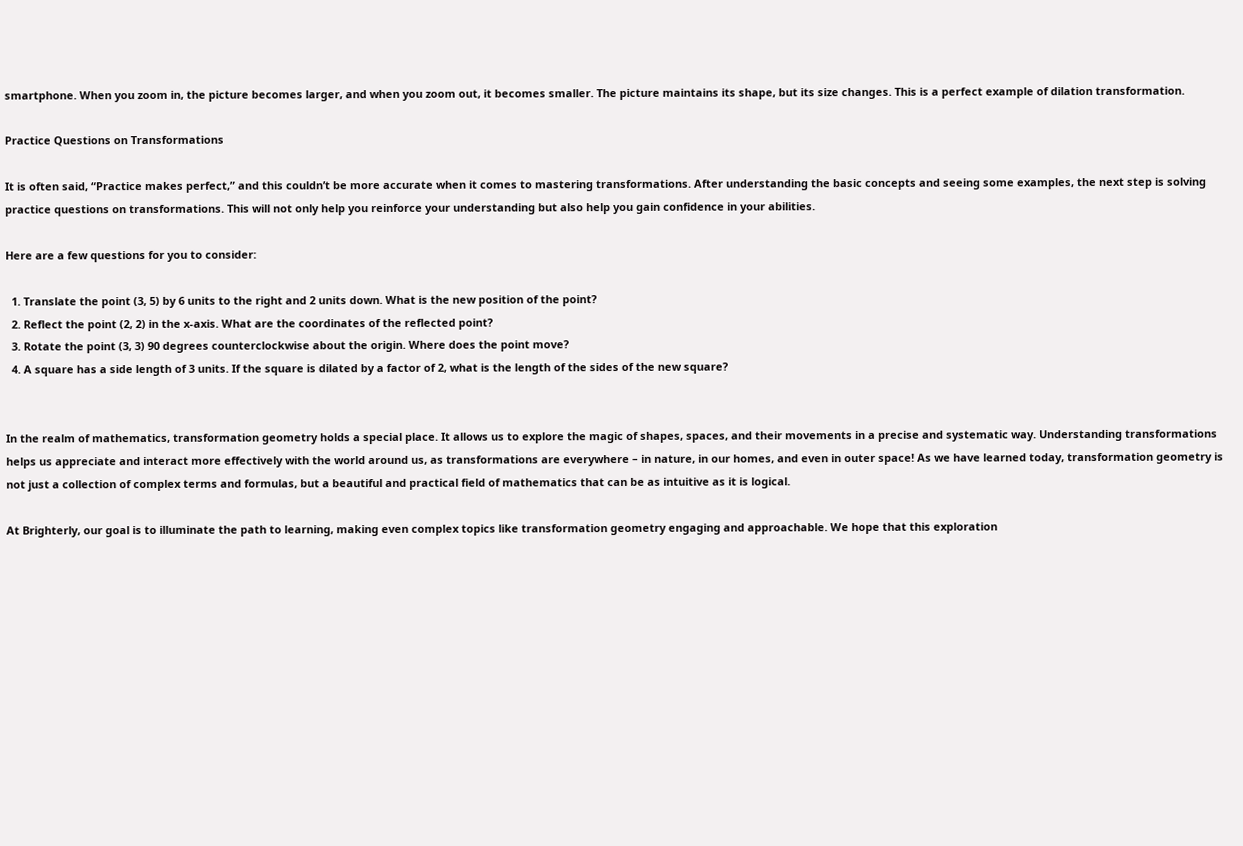smartphone. When you zoom in, the picture becomes larger, and when you zoom out, it becomes smaller. The picture maintains its shape, but its size changes. This is a perfect example of dilation transformation.

Practice Questions on Transformations

It is often said, “Practice makes perfect,” and this couldn’t be more accurate when it comes to mastering transformations. After understanding the basic concepts and seeing some examples, the next step is solving practice questions on transformations. This will not only help you reinforce your understanding but also help you gain confidence in your abilities.

Here are a few questions for you to consider:

  1. Translate the point (3, 5) by 6 units to the right and 2 units down. What is the new position of the point?
  2. Reflect the point (2, 2) in the x-axis. What are the coordinates of the reflected point?
  3. Rotate the point (3, 3) 90 degrees counterclockwise about the origin. Where does the point move?
  4. A square has a side length of 3 units. If the square is dilated by a factor of 2, what is the length of the sides of the new square?


In the realm of mathematics, transformation geometry holds a special place. It allows us to explore the magic of shapes, spaces, and their movements in a precise and systematic way. Understanding transformations helps us appreciate and interact more effectively with the world around us, as transformations are everywhere – in nature, in our homes, and even in outer space! As we have learned today, transformation geometry is not just a collection of complex terms and formulas, but a beautiful and practical field of mathematics that can be as intuitive as it is logical.

At Brighterly, our goal is to illuminate the path to learning, making even complex topics like transformation geometry engaging and approachable. We hope that this exploration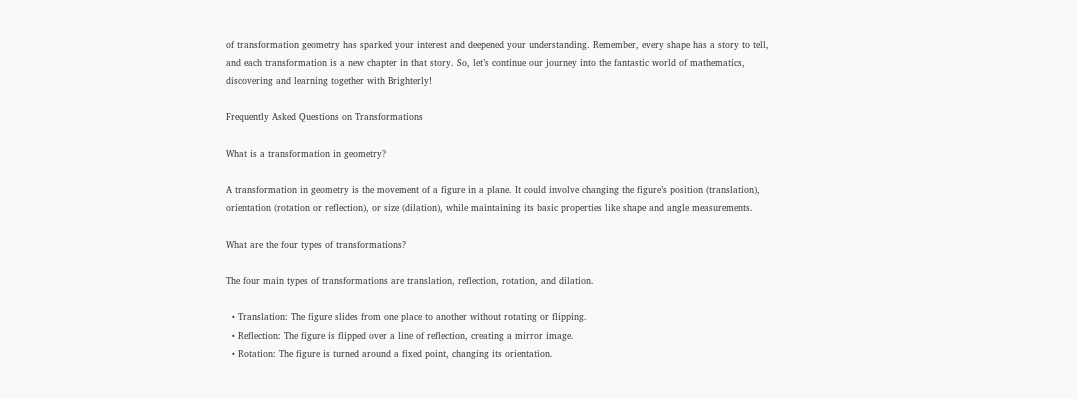of transformation geometry has sparked your interest and deepened your understanding. Remember, every shape has a story to tell, and each transformation is a new chapter in that story. So, let’s continue our journey into the fantastic world of mathematics, discovering and learning together with Brighterly!

Frequently Asked Questions on Transformations

What is a transformation in geometry?

A transformation in geometry is the movement of a figure in a plane. It could involve changing the figure’s position (translation), orientation (rotation or reflection), or size (dilation), while maintaining its basic properties like shape and angle measurements.

What are the four types of transformations?

The four main types of transformations are translation, reflection, rotation, and dilation.

  • Translation: The figure slides from one place to another without rotating or flipping.
  • Reflection: The figure is flipped over a line of reflection, creating a mirror image.
  • Rotation: The figure is turned around a fixed point, changing its orientation.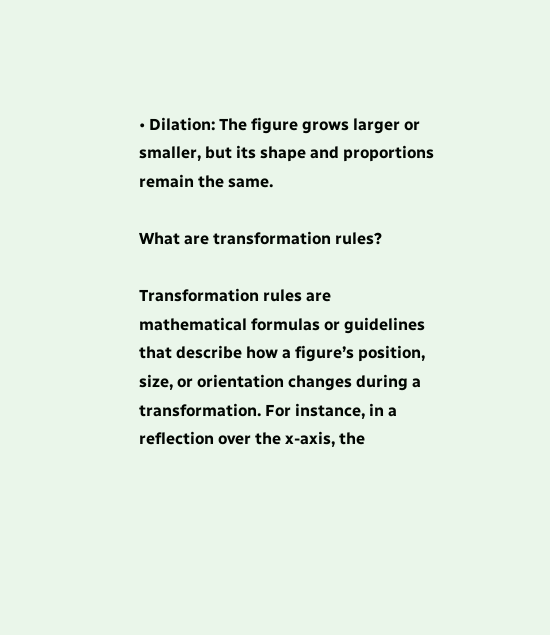• Dilation: The figure grows larger or smaller, but its shape and proportions remain the same.

What are transformation rules?

Transformation rules are mathematical formulas or guidelines that describe how a figure’s position, size, or orientation changes during a transformation. For instance, in a reflection over the x-axis, the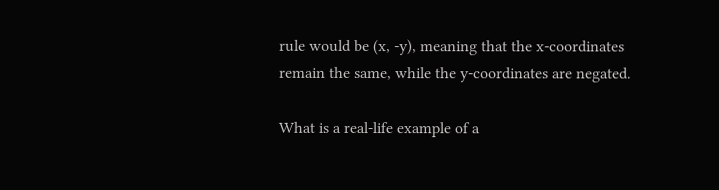rule would be (x, -y), meaning that the x-coordinates remain the same, while the y-coordinates are negated.

What is a real-life example of a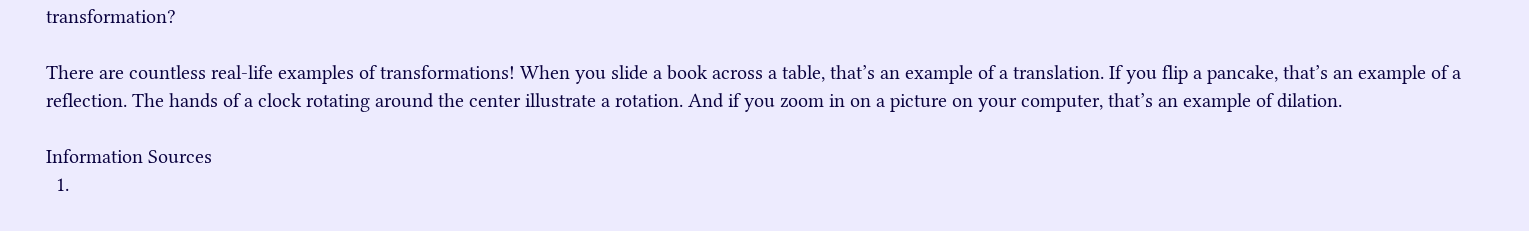transformation?

There are countless real-life examples of transformations! When you slide a book across a table, that’s an example of a translation. If you flip a pancake, that’s an example of a reflection. The hands of a clock rotating around the center illustrate a rotation. And if you zoom in on a picture on your computer, that’s an example of dilation.

Information Sources
  1.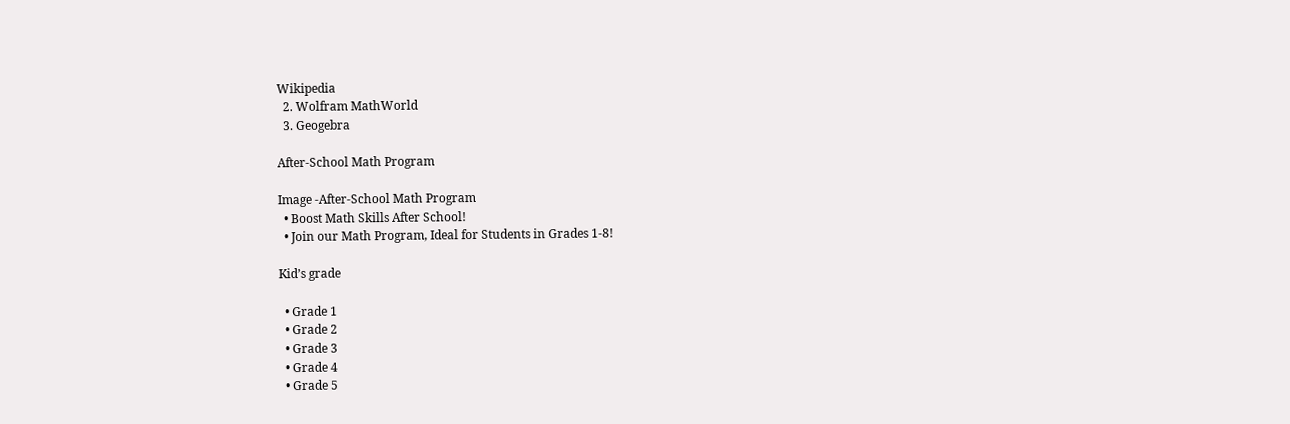Wikipedia
  2. Wolfram MathWorld
  3. Geogebra

After-School Math Program

Image -After-School Math Program
  • Boost Math Skills After School!
  • Join our Math Program, Ideal for Students in Grades 1-8!

Kid’s grade

  • Grade 1
  • Grade 2
  • Grade 3
  • Grade 4
  • Grade 5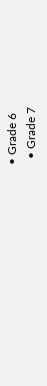• Grade 6
  • Grade 7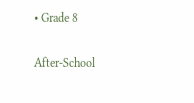• Grade 8

After-School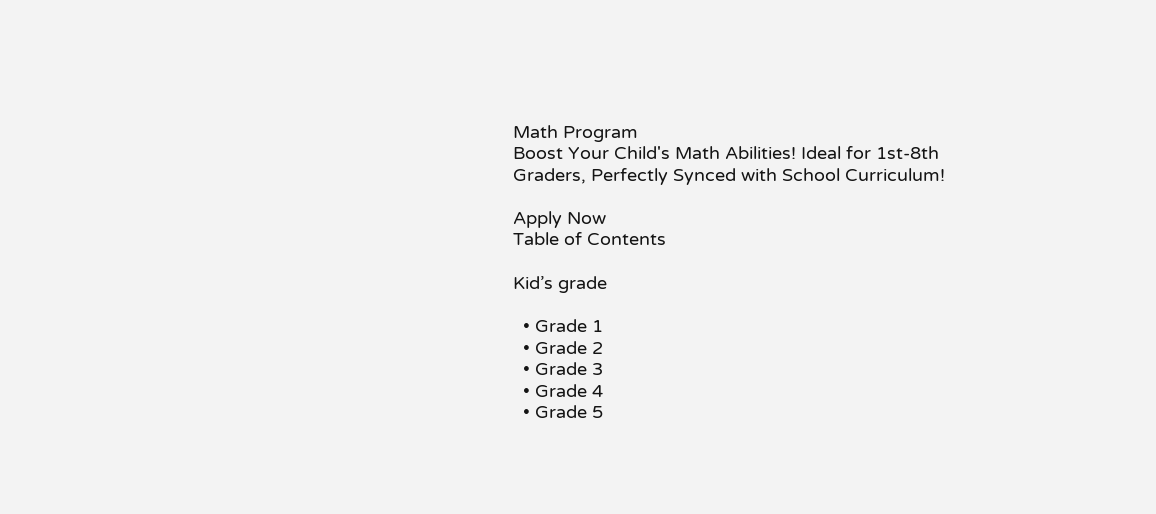Math Program
Boost Your Child's Math Abilities! Ideal for 1st-8th Graders, Perfectly Synced with School Curriculum!

Apply Now
Table of Contents

Kid’s grade

  • Grade 1
  • Grade 2
  • Grade 3
  • Grade 4
  • Grade 5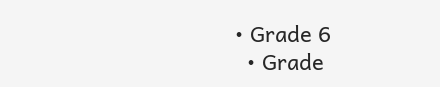• Grade 6
  • Grade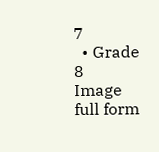7
  • Grade 8
Image full form